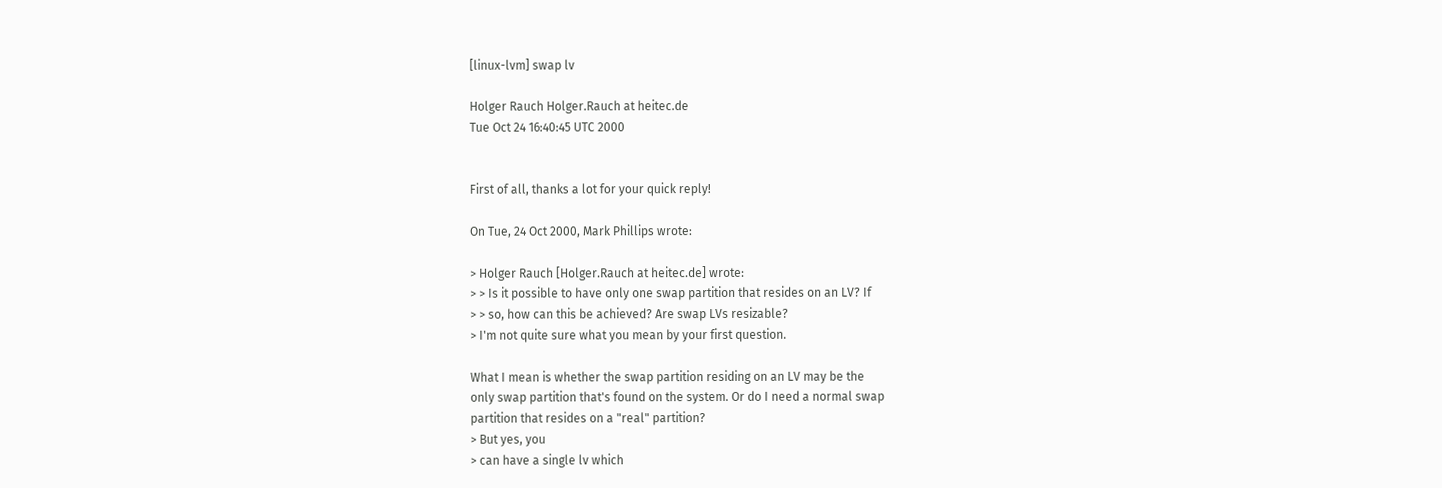[linux-lvm] swap lv

Holger Rauch Holger.Rauch at heitec.de
Tue Oct 24 16:40:45 UTC 2000


First of all, thanks a lot for your quick reply!

On Tue, 24 Oct 2000, Mark Phillips wrote:

> Holger Rauch [Holger.Rauch at heitec.de] wrote:
> > Is it possible to have only one swap partition that resides on an LV? If
> > so, how can this be achieved? Are swap LVs resizable?
> I'm not quite sure what you mean by your first question.

What I mean is whether the swap partition residing on an LV may be the
only swap partition that's found on the system. Or do I need a normal swap
partition that resides on a "real" partition?
> But yes, you
> can have a single lv which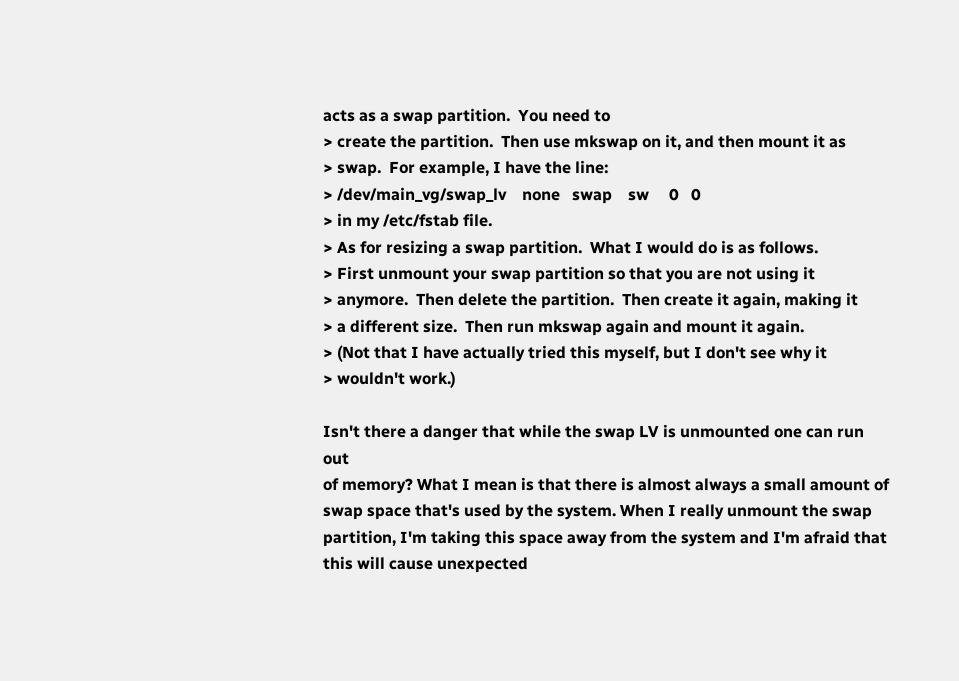acts as a swap partition.  You need to
> create the partition.  Then use mkswap on it, and then mount it as
> swap.  For example, I have the line:
> /dev/main_vg/swap_lv    none   swap    sw     0   0
> in my /etc/fstab file.
> As for resizing a swap partition.  What I would do is as follows.
> First unmount your swap partition so that you are not using it
> anymore.  Then delete the partition.  Then create it again, making it
> a different size.  Then run mkswap again and mount it again.
> (Not that I have actually tried this myself, but I don't see why it
> wouldn't work.)

Isn't there a danger that while the swap LV is unmounted one can run out
of memory? What I mean is that there is almost always a small amount of
swap space that's used by the system. When I really unmount the swap
partition, I'm taking this space away from the system and I'm afraid that
this will cause unexpected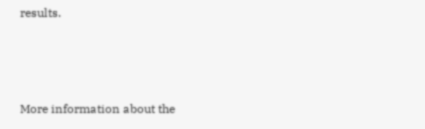results.



More information about the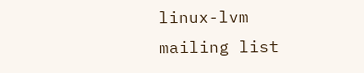linux-lvm mailing list